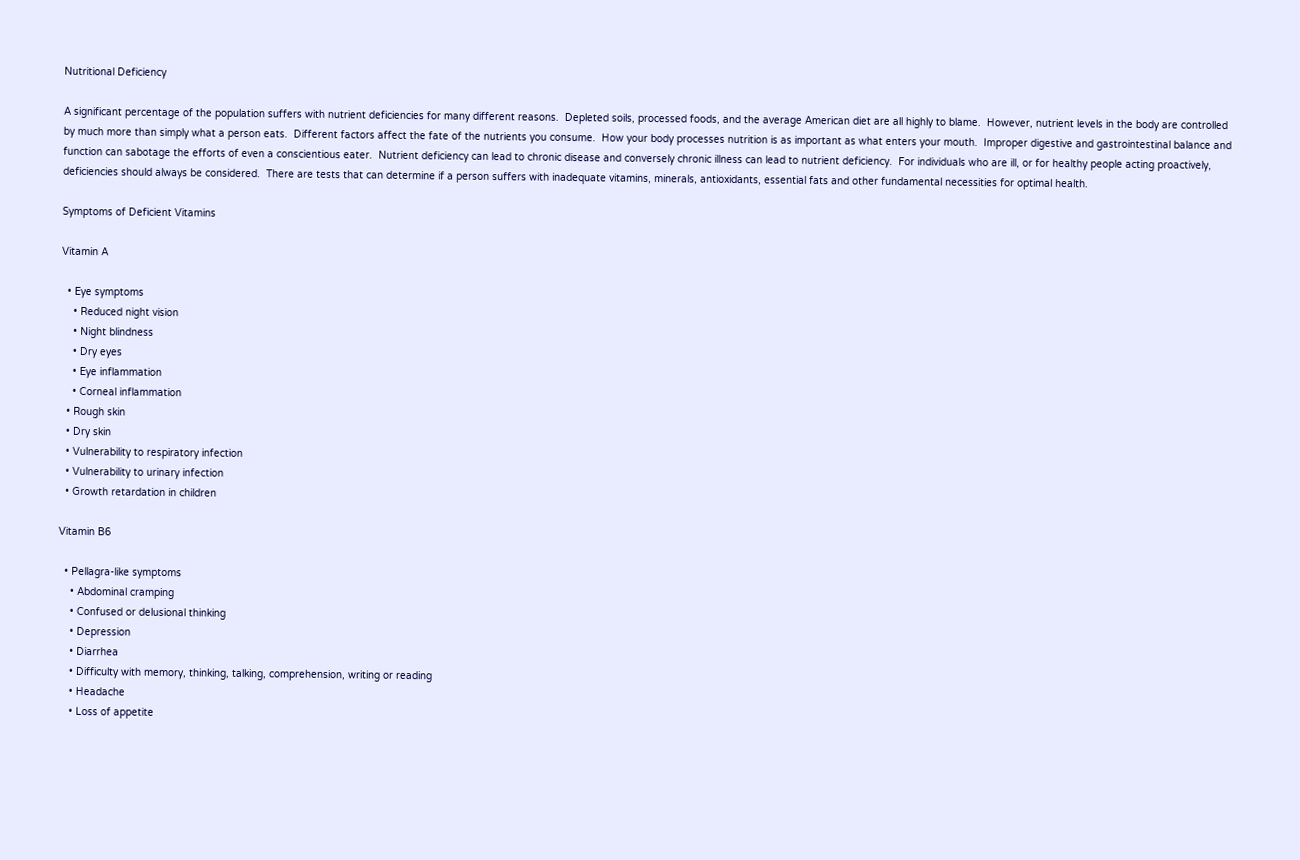Nutritional Deficiency

A significant percentage of the population suffers with nutrient deficiencies for many different reasons.  Depleted soils, processed foods, and the average American diet are all highly to blame.  However, nutrient levels in the body are controlled by much more than simply what a person eats.  Different factors affect the fate of the nutrients you consume.  How your body processes nutrition is as important as what enters your mouth.  Improper digestive and gastrointestinal balance and function can sabotage the efforts of even a conscientious eater.  Nutrient deficiency can lead to chronic disease and conversely chronic illness can lead to nutrient deficiency.  For individuals who are ill, or for healthy people acting proactively, deficiencies should always be considered.  There are tests that can determine if a person suffers with inadequate vitamins, minerals, antioxidants, essential fats and other fundamental necessities for optimal health.

Symptoms of Deficient Vitamins

Vitamin A

  • Eye symptoms
    • Reduced night vision
    • Night blindness
    • Dry eyes
    • Eye inflammation
    • Corneal inflammation
  • Rough skin
  • Dry skin
  • Vulnerability to respiratory infection
  • Vulnerability to urinary infection
  • Growth retardation in children

Vitamin B6

  • Pellagra-like symptoms
    • Abdominal cramping
    • Confused or delusional thinking
    • Depression
    • Diarrhea
    • Difficulty with memory, thinking, talking, comprehension, writing or reading
    • Headache
    • Loss of appetite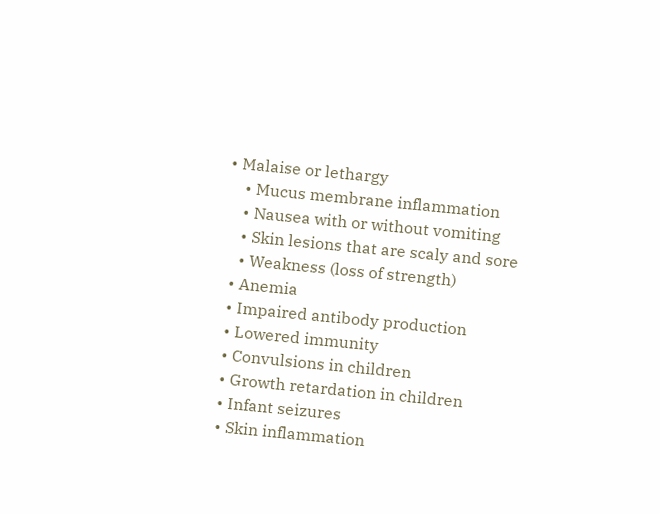• Malaise or lethargy
    • Mucus membrane inflammation
    • Nausea with or without vomiting
    • Skin lesions that are scaly and sore
    • Weakness (loss of strength)
  • Anemia
  • Impaired antibody production
  • Lowered immunity
  • Convulsions in children
  • Growth retardation in children
  • Infant seizures
  • Skin inflammation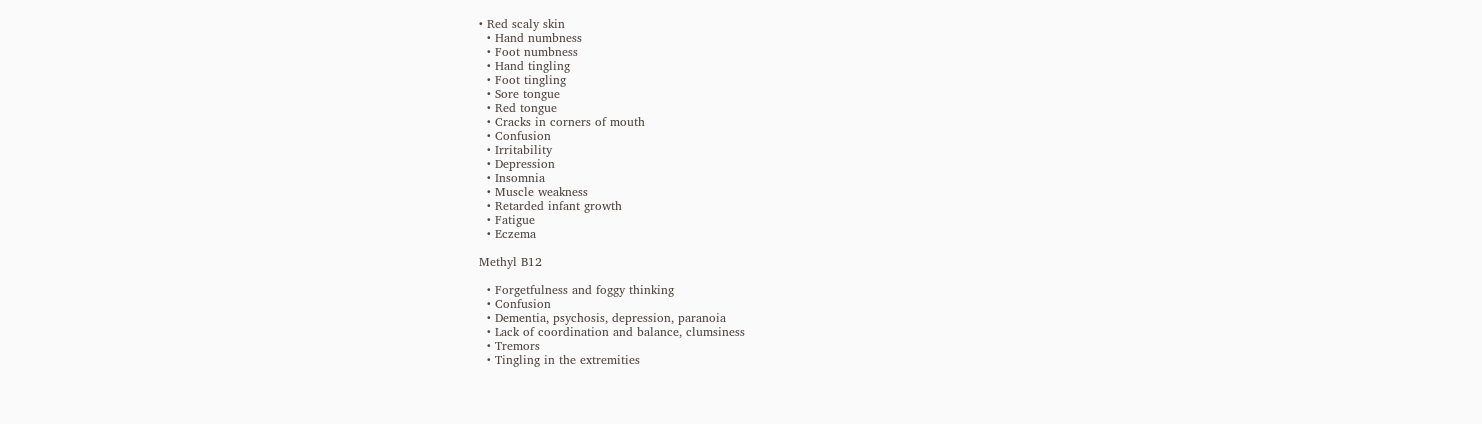• Red scaly skin
  • Hand numbness
  • Foot numbness
  • Hand tingling
  • Foot tingling
  • Sore tongue
  • Red tongue
  • Cracks in corners of mouth
  • Confusion
  • Irritability
  • Depression
  • Insomnia
  • Muscle weakness
  • Retarded infant growth
  • Fatigue
  • Eczema

Methyl B12

  • Forgetfulness and foggy thinking
  • Confusion
  • Dementia, psychosis, depression, paranoia
  • Lack of coordination and balance, clumsiness
  • Tremors
  • Tingling in the extremities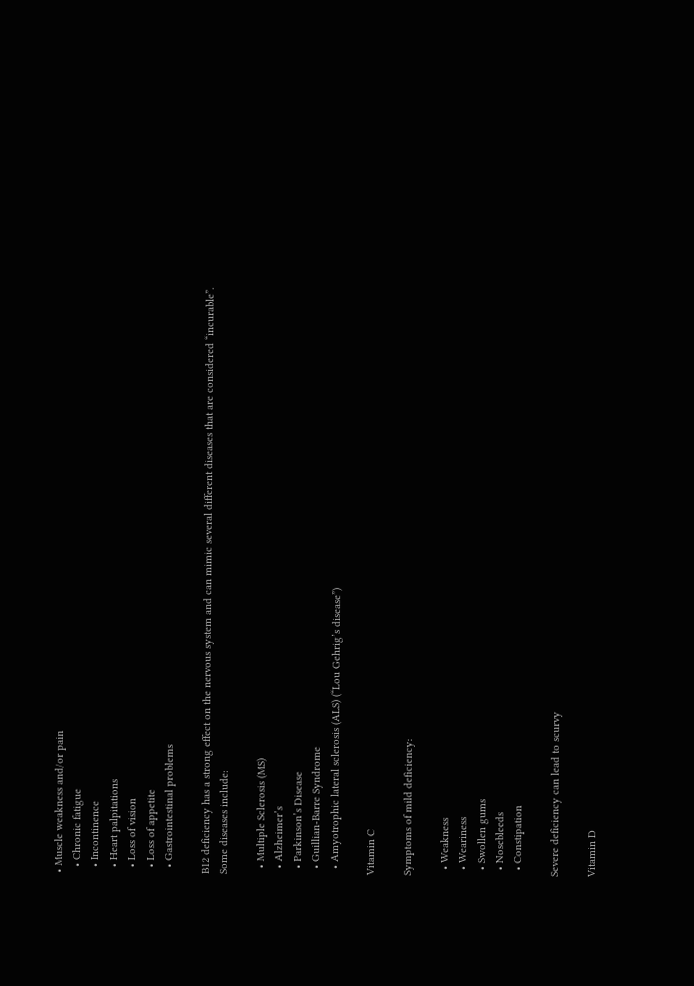• Muscle weakness and/or pain
  • Chronic fatigue
  • Incontinence
  • Heart palpitations
  • Loss of vision
  • Loss of appetite
  • Gastrointestinal problems

B12 deficiency has a strong effect on the nervous system and can mimic several different diseases that are considered “incurable”. Some diseases include:

  • Multiple Sclerosis (MS)
  • Alzheimer’s
  • Parkinson’s Disease
  • Guillian-Barre Syndrome
  • Amyotrophic lateral sclerosis (ALS) (“Lou Gehrig’s disease”)

Vitamin C

Symptoms of mild deficiency:

  • Weakness
  • Weariness
  • Swollen gums
  • Nosebleeds
  • Constipation

Severe deficiency can lead to scurvy

Vitamin D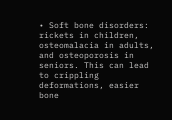• Soft bone disorders: rickets in children, osteomalacia in adults, and osteoporosis in seniors. This can lead to crippling deformations, easier bone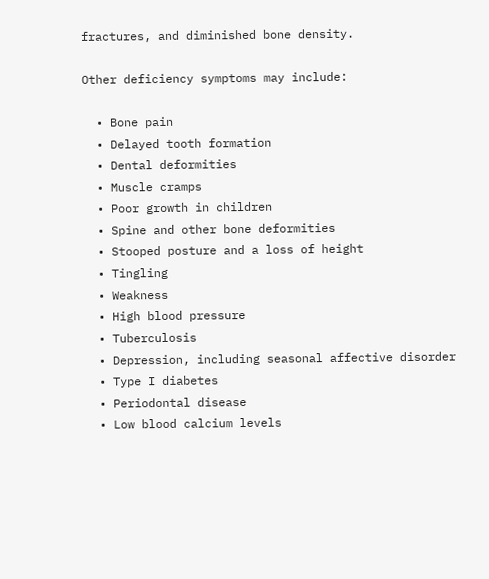fractures, and diminished bone density.

Other deficiency symptoms may include:

  • Bone pain
  • Delayed tooth formation
  • Dental deformities
  • Muscle cramps
  • Poor growth in children
  • Spine and other bone deformities
  • Stooped posture and a loss of height
  • Tingling
  • Weakness
  • High blood pressure
  • Tuberculosis
  • Depression, including seasonal affective disorder
  • Type I diabetes
  • Periodontal disease
  • Low blood calcium levels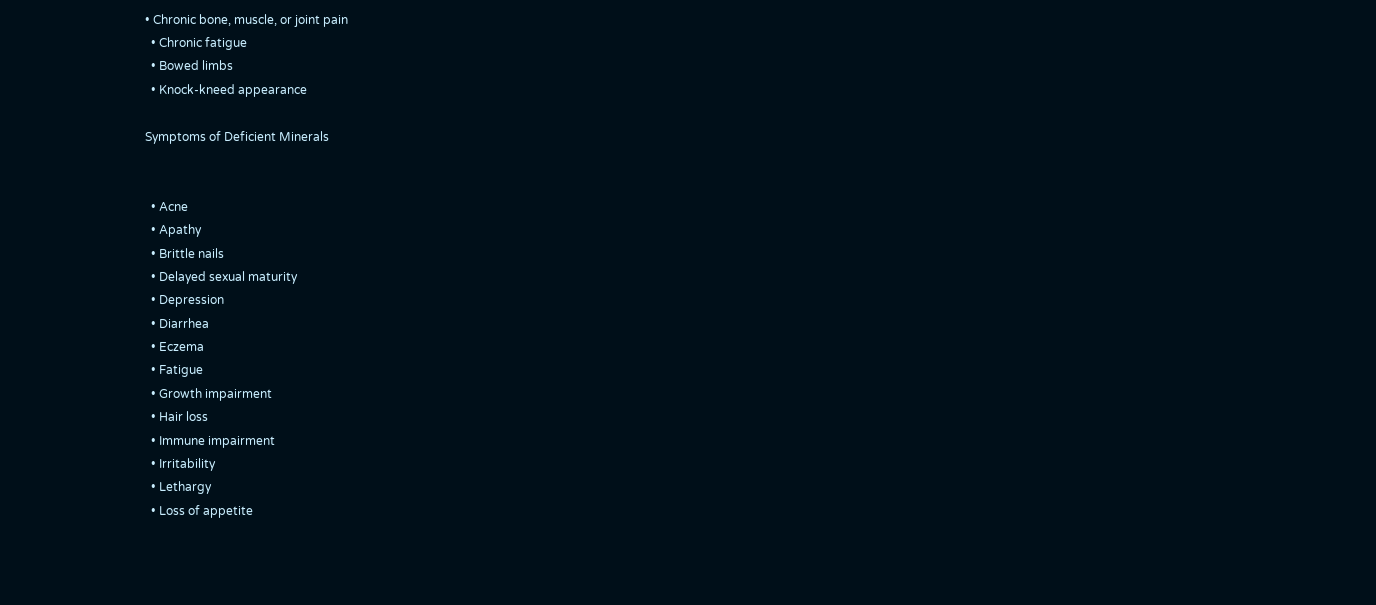• Chronic bone, muscle, or joint pain
  • Chronic fatigue
  • Bowed limbs
  • Knock-kneed appearance

Symptoms of Deficient Minerals


  • Acne
  • Apathy
  • Brittle nails
  • Delayed sexual maturity
  • Depression
  • Diarrhea
  • Eczema
  • Fatigue
  • Growth impairment
  • Hair loss
  • Immune impairment
  • Irritability
  • Lethargy
  • Loss of appetite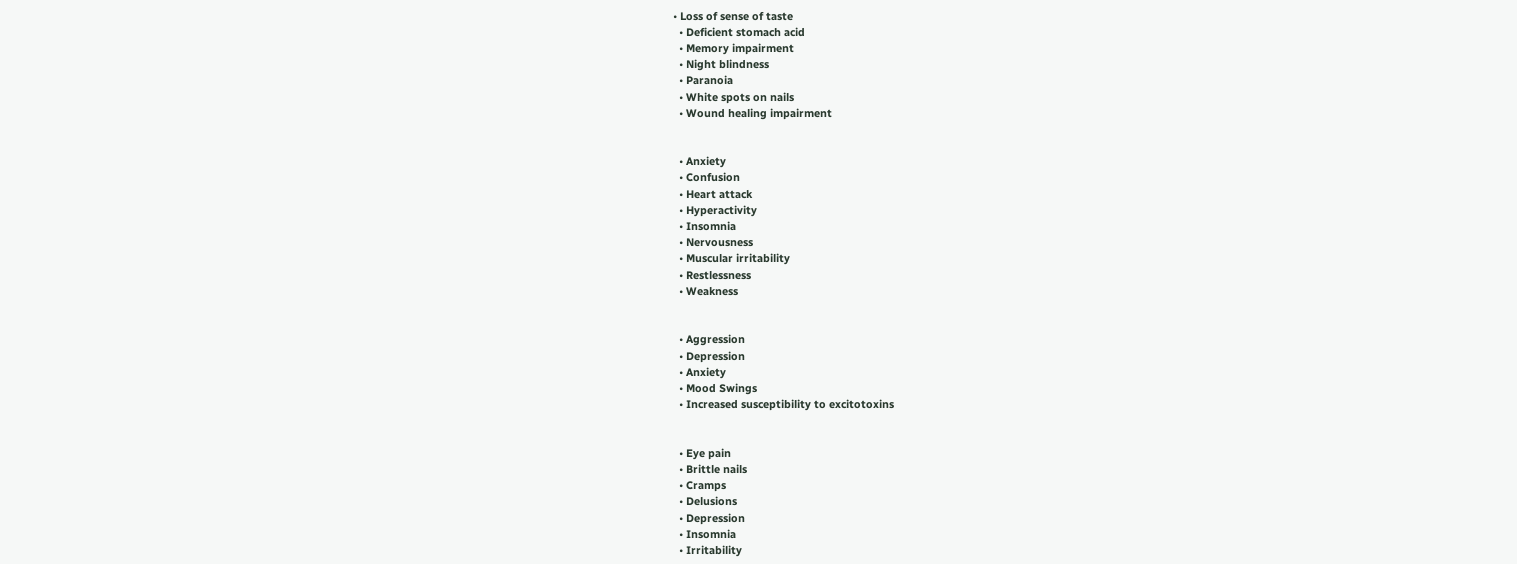• Loss of sense of taste
  • Deficient stomach acid
  • Memory impairment
  • Night blindness
  • Paranoia
  • White spots on nails
  • Wound healing impairment


  • Anxiety
  • Confusion
  • Heart attack
  • Hyperactivity
  • Insomnia
  • Nervousness
  • Muscular irritability
  • Restlessness
  • Weakness


  • Aggression
  • Depression
  • Anxiety
  • Mood Swings
  • Increased susceptibility to excitotoxins


  • Eye pain
  • Brittle nails
  • Cramps
  • Delusions
  • Depression
  • Insomnia
  • Irritability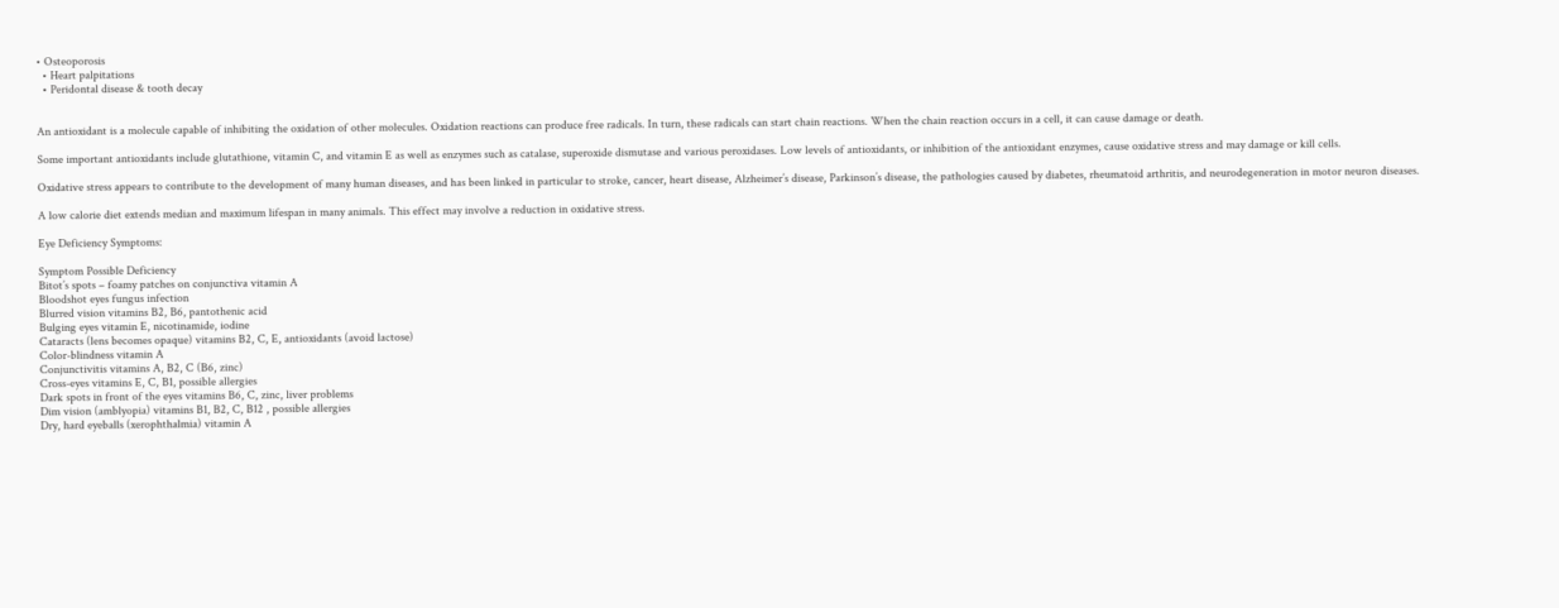• Osteoporosis
  • Heart palpitations
  • Peridontal disease & tooth decay


An antioxidant is a molecule capable of inhibiting the oxidation of other molecules. Oxidation reactions can produce free radicals. In turn, these radicals can start chain reactions. When the chain reaction occurs in a cell, it can cause damage or death.

Some important antioxidants include glutathione, vitamin C, and vitamin E as well as enzymes such as catalase, superoxide dismutase and various peroxidases. Low levels of antioxidants, or inhibition of the antioxidant enzymes, cause oxidative stress and may damage or kill cells.

Oxidative stress appears to contribute to the development of many human diseases, and has been linked in particular to stroke, cancer, heart disease, Alzheimer’s disease, Parkinson’s disease, the pathologies caused by diabetes, rheumatoid arthritis, and neurodegeneration in motor neuron diseases.

A low calorie diet extends median and maximum lifespan in many animals. This effect may involve a reduction in oxidative stress.

Eye Deficiency Symptoms:

Symptom Possible Deficiency
Bitot’s spots – foamy patches on conjunctiva vitamin A
Bloodshot eyes fungus infection
Blurred vision vitamins B2, B6, pantothenic acid
Bulging eyes vitamin E, nicotinamide, iodine
Cataracts (lens becomes opaque) vitamins B2, C, E, antioxidants (avoid lactose)
Color-blindness vitamin A
Conjunctivitis vitamins A, B2, C (B6, zinc)
Cross-eyes vitamins E, C, B1, possible allergies
Dark spots in front of the eyes vitamins B6, C, zinc, liver problems
Dim vision (amblyopia) vitamins B1, B2, C, B12 , possible allergies
Dry, hard eyeballs (xerophthalmia) vitamin A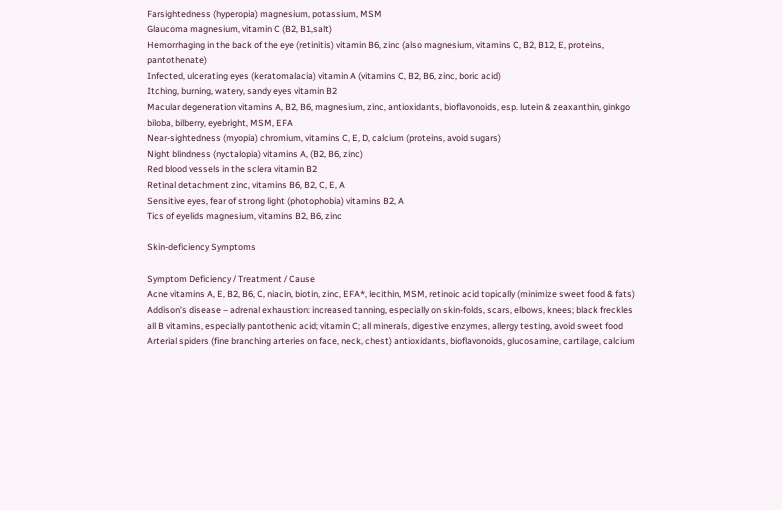Farsightedness (hyperopia) magnesium, potassium, MSM
Glaucoma magnesium, vitamin C (B2, B1,salt)
Hemorrhaging in the back of the eye (retinitis) vitamin B6, zinc (also magnesium, vitamins C, B2, B12, E, proteins, pantothenate)
Infected, ulcerating eyes (keratomalacia) vitamin A (vitamins C, B2, B6, zinc, boric acid)
Itching, burning, watery, sandy eyes vitamin B2
Macular degeneration vitamins A, B2, B6, magnesium, zinc, antioxidants, bioflavonoids, esp. lutein & zeaxanthin, ginkgo biloba, bilberry, eyebright, MSM, EFA
Near-sightedness (myopia) chromium, vitamins C, E, D, calcium (proteins, avoid sugars)
Night blindness (nyctalopia) vitamins A, (B2, B6, zinc)
Red blood vessels in the sclera vitamin B2
Retinal detachment zinc, vitamins B6, B2, C, E, A
Sensitive eyes, fear of strong light (photophobia) vitamins B2, A
Tics of eyelids magnesium, vitamins B2, B6, zinc

Skin-deficiency Symptoms

Symptom Deficiency / Treatment / Cause
Acne vitamins A, E, B2, B6, C, niacin, biotin, zinc, EFA*, lecithin, MSM, retinoic acid topically (minimize sweet food & fats)
Addison’s disease – adrenal exhaustion: increased tanning, especially on skin-folds, scars, elbows, knees; black freckles all B vitamins, especially pantothenic acid; vitamin C; all minerals, digestive enzymes, allergy testing, avoid sweet food
Arterial spiders (fine branching arteries on face, neck, chest) antioxidants, bioflavonoids, glucosamine, cartilage, calcium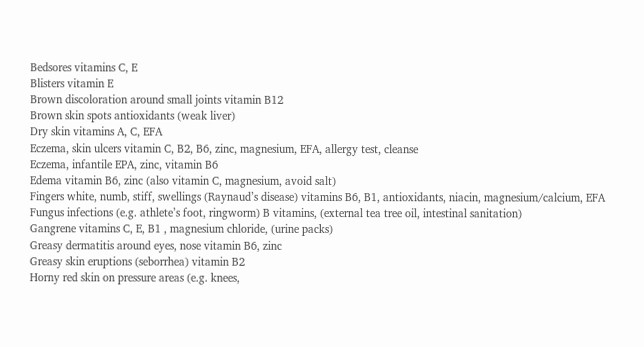Bedsores vitamins C, E
Blisters vitamin E
Brown discoloration around small joints vitamin B12
Brown skin spots antioxidants (weak liver)
Dry skin vitamins A, C, EFA
Eczema, skin ulcers vitamin C, B2, B6, zinc, magnesium, EFA, allergy test, cleanse
Eczema, infantile EPA, zinc, vitamin B6
Edema vitamin B6, zinc (also vitamin C, magnesium, avoid salt)
Fingers white, numb, stiff, swellings (Raynaud’s disease) vitamins B6, B1, antioxidants, niacin, magnesium/calcium, EFA
Fungus infections (e.g. athlete’s foot, ringworm) B vitamins, (external tea tree oil, intestinal sanitation)
Gangrene vitamins C, E, B1 , magnesium chloride, (urine packs)
Greasy dermatitis around eyes, nose vitamin B6, zinc
Greasy skin eruptions (seborrhea) vitamin B2
Horny red skin on pressure areas (e.g. knees,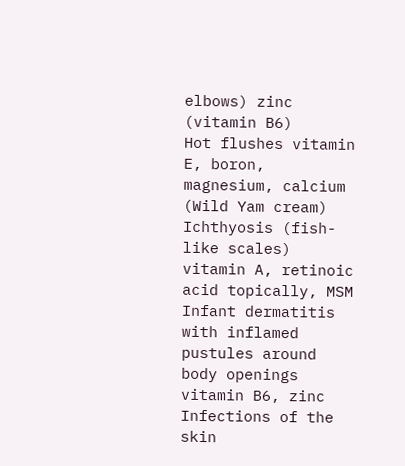elbows) zinc (vitamin B6)
Hot flushes vitamin E, boron, magnesium, calcium (Wild Yam cream)
Ichthyosis (fish-like scales) vitamin A, retinoic acid topically, MSM
Infant dermatitis with inflamed pustules around body openings vitamin B6, zinc
Infections of the skin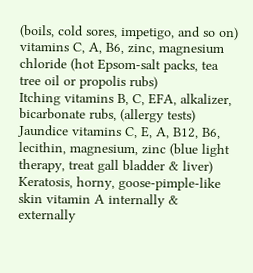(boils, cold sores, impetigo, and so on) vitamins C, A, B6, zinc, magnesium chloride (hot Epsom-salt packs, tea tree oil or propolis rubs)
Itching vitamins B, C, EFA, alkalizer, bicarbonate rubs, (allergy tests)
Jaundice vitamins C, E, A, B12, B6, lecithin, magnesium, zinc (blue light therapy, treat gall bladder & liver)
Keratosis, horny, goose-pimple-like skin vitamin A internally & externally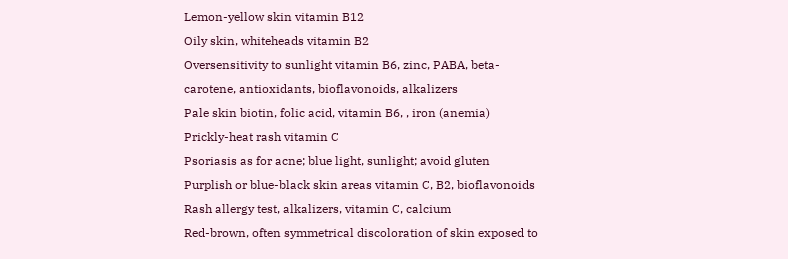Lemon-yellow skin vitamin B12
Oily skin, whiteheads vitamin B2
Oversensitivity to sunlight vitamin B6, zinc, PABA, beta-carotene, antioxidants, bioflavonoids, alkalizers
Pale skin biotin, folic acid, vitamin B6, , iron (anemia)
Prickly-heat rash vitamin C
Psoriasis as for acne; blue light, sunlight; avoid gluten
Purplish or blue-black skin areas vitamin C, B2, bioflavonoids
Rash allergy test, alkalizers, vitamin C, calcium
Red-brown, often symmetrical discoloration of skin exposed to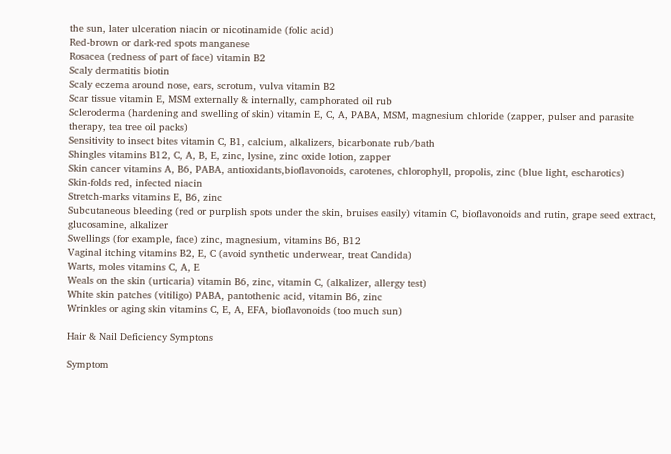the sun, later ulceration niacin or nicotinamide (folic acid)
Red-brown or dark-red spots manganese
Rosacea (redness of part of face) vitamin B2
Scaly dermatitis biotin
Scaly eczema around nose, ears, scrotum, vulva vitamin B2
Scar tissue vitamin E, MSM externally & internally, camphorated oil rub
Scleroderma (hardening and swelling of skin) vitamin E, C, A, PABA, MSM, magnesium chloride (zapper, pulser and parasite therapy, tea tree oil packs)
Sensitivity to insect bites vitamin C, B1, calcium, alkalizers, bicarbonate rub/bath
Shingles vitamins B12, C, A, B, E, zinc, lysine, zinc oxide lotion, zapper
Skin cancer vitamins A, B6, PABA, antioxidants,bioflavonoids, carotenes, chlorophyll, propolis, zinc (blue light, escharotics)
Skin-folds red, infected niacin
Stretch-marks vitamins E, B6, zinc
Subcutaneous bleeding (red or purplish spots under the skin, bruises easily) vitamin C, bioflavonoids and rutin, grape seed extract, glucosamine, alkalizer
Swellings (for example, face) zinc, magnesium, vitamins B6, B12
Vaginal itching vitamins B2, E, C (avoid synthetic underwear, treat Candida)
Warts, moles vitamins C, A, E
Weals on the skin (urticaria) vitamin B6, zinc, vitamin C, (alkalizer, allergy test)
White skin patches (vitiligo) PABA, pantothenic acid, vitamin B6, zinc
Wrinkles or aging skin vitamins C, E, A, EFA, bioflavonoids (too much sun)

Hair & Nail Deficiency Symptons

Symptom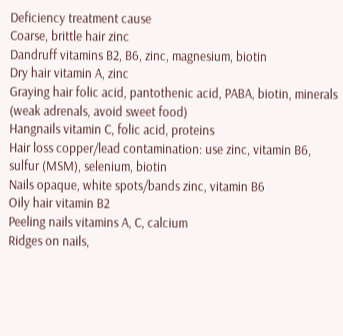Deficiency treatment cause
Coarse, brittle hair zinc
Dandruff vitamins B2, B6, zinc, magnesium, biotin
Dry hair vitamin A, zinc
Graying hair folic acid, pantothenic acid, PABA, biotin, minerals (weak adrenals, avoid sweet food)
Hangnails vitamin C, folic acid, proteins
Hair loss copper/lead contamination: use zinc, vitamin B6, sulfur (MSM), selenium, biotin
Nails opaque, white spots/bands zinc, vitamin B6
Oily hair vitamin B2
Peeling nails vitamins A, C, calcium
Ridges on nails,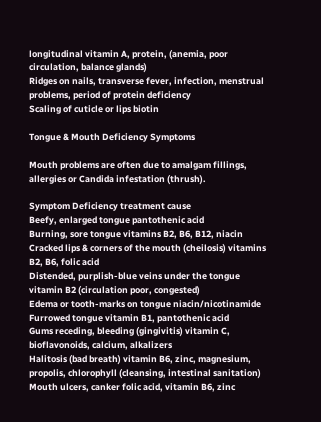longitudinal vitamin A, protein, (anemia, poor circulation, balance glands)
Ridges on nails, transverse fever, infection, menstrual problems, period of protein deficiency
Scaling of cuticle or lips biotin

Tongue & Mouth Deficiency Symptoms

Mouth problems are often due to amalgam fillings, allergies or Candida infestation (thrush).

Symptom Deficiency treatment cause
Beefy, enlarged tongue pantothenic acid
Burning, sore tongue vitamins B2, B6, B12, niacin
Cracked lips & corners of the mouth (cheilosis) vitamins B2, B6, folic acid
Distended, purplish-blue veins under the tongue vitamin B2 (circulation poor, congested)
Edema or tooth-marks on tongue niacin/nicotinamide
Furrowed tongue vitamin B1, pantothenic acid
Gums receding, bleeding (gingivitis) vitamin C, bioflavonoids, calcium, alkalizers
Halitosis (bad breath) vitamin B6, zinc, magnesium, propolis, chlorophyll (cleansing, intestinal sanitation)
Mouth ulcers, canker folic acid, vitamin B6, zinc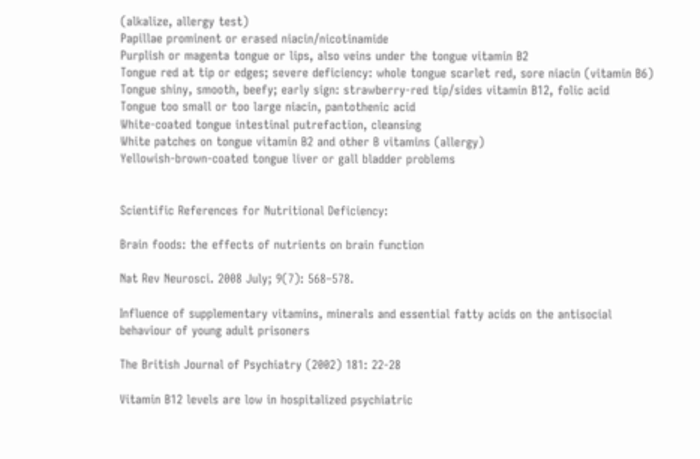(alkalize, allergy test)
Papillae prominent or erased niacin/nicotinamide
Purplish or magenta tongue or lips, also veins under the tongue vitamin B2
Tongue red at tip or edges; severe deficiency: whole tongue scarlet red, sore niacin (vitamin B6)
Tongue shiny, smooth, beefy; early sign: strawberry-red tip/sides vitamin B12, folic acid
Tongue too small or too large niacin, pantothenic acid
White-coated tongue intestinal putrefaction, cleansing
White patches on tongue vitamin B2 and other B vitamins (allergy)
Yellowish-brown-coated tongue liver or gall bladder problems


Scientific References for Nutritional Deficiency:

Brain foods: the effects of nutrients on brain function

Nat Rev Neurosci. 2008 July; 9(7): 568–578.

Influence of supplementary vitamins, minerals and essential fatty acids on the antisocial behaviour of young adult prisoners

The British Journal of Psychiatry (2002) 181: 22-28

Vitamin B12 levels are low in hospitalized psychiatric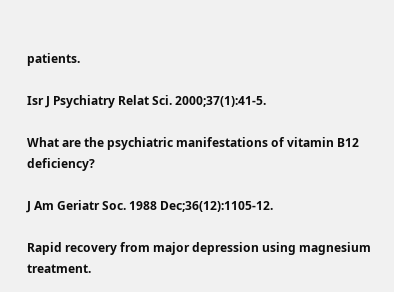patients.

Isr J Psychiatry Relat Sci. 2000;37(1):41-5.

What are the psychiatric manifestations of vitamin B12 deficiency?

J Am Geriatr Soc. 1988 Dec;36(12):1105-12.

Rapid recovery from major depression using magnesium treatment.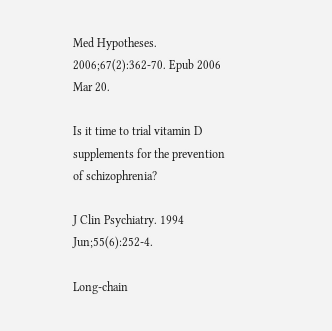Med Hypotheses. 2006;67(2):362-70. Epub 2006 Mar 20.

Is it time to trial vitamin D supplements for the prevention of schizophrenia?

J Clin Psychiatry. 1994 Jun;55(6):252-4.

Long-chain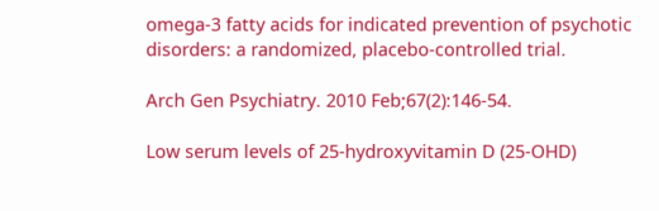omega-3 fatty acids for indicated prevention of psychotic disorders: a randomized, placebo-controlled trial.

Arch Gen Psychiatry. 2010 Feb;67(2):146-54.

Low serum levels of 25-hydroxyvitamin D (25-OHD)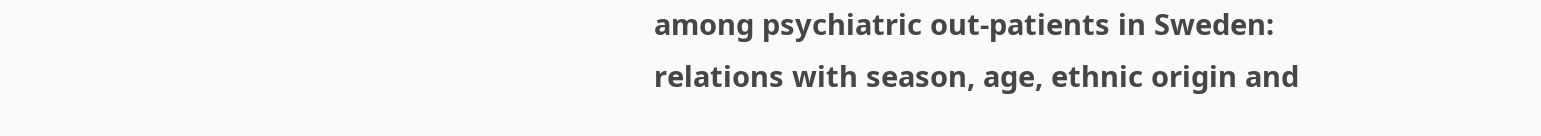among psychiatric out-patients in Sweden: relations with season, age, ethnic origin and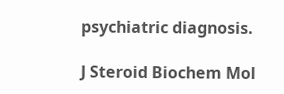psychiatric diagnosis.

J Steroid Biochem Mol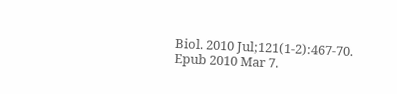Biol. 2010 Jul;121(1-2):467-70. Epub 2010 Mar 7.